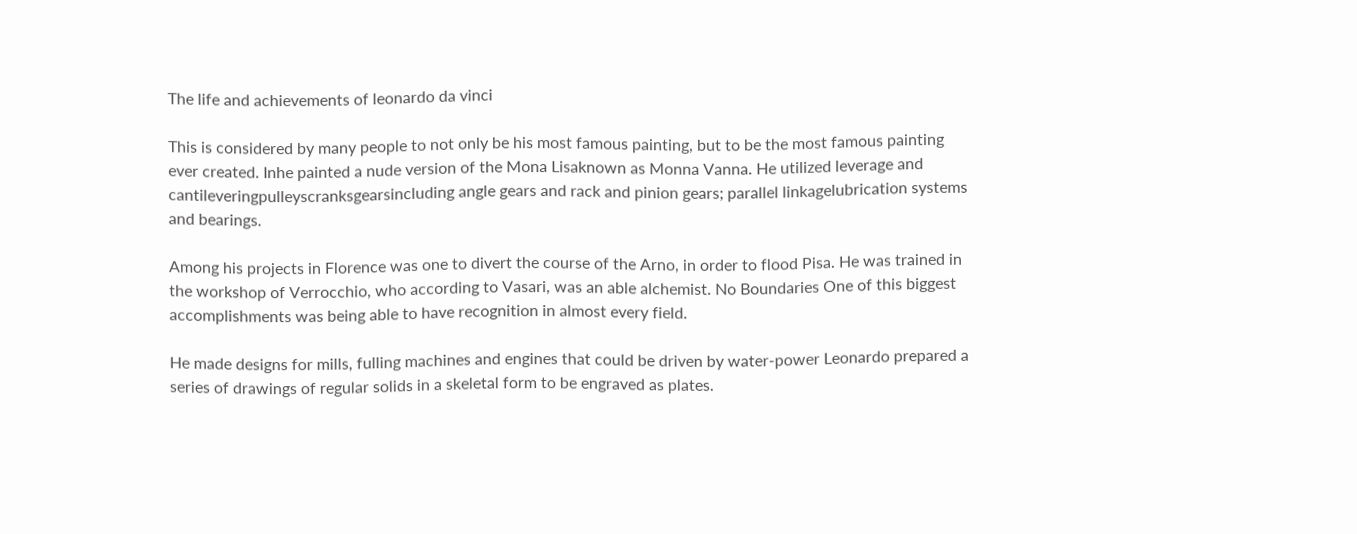The life and achievements of leonardo da vinci

This is considered by many people to not only be his most famous painting, but to be the most famous painting ever created. Inhe painted a nude version of the Mona Lisaknown as Monna Vanna. He utilized leverage and cantileveringpulleyscranksgearsincluding angle gears and rack and pinion gears; parallel linkagelubrication systems and bearings.

Among his projects in Florence was one to divert the course of the Arno, in order to flood Pisa. He was trained in the workshop of Verrocchio, who according to Vasari, was an able alchemist. No Boundaries One of this biggest accomplishments was being able to have recognition in almost every field.

He made designs for mills, fulling machines and engines that could be driven by water-power Leonardo prepared a series of drawings of regular solids in a skeletal form to be engraved as plates.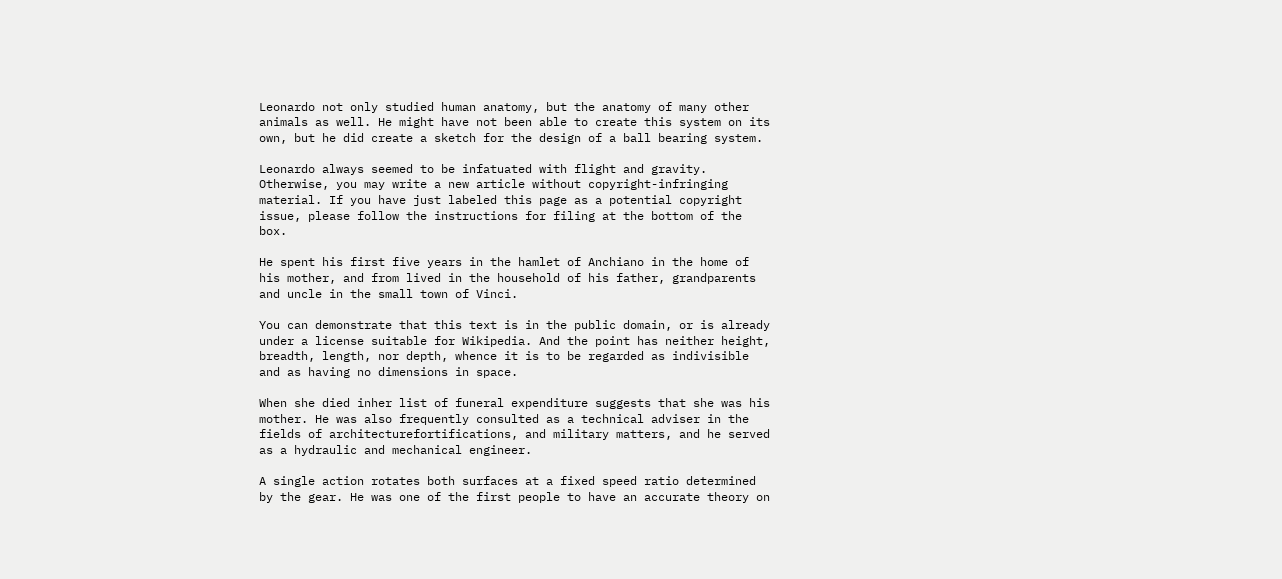Leonardo not only studied human anatomy, but the anatomy of many other animals as well. He might have not been able to create this system on its own, but he did create a sketch for the design of a ball bearing system.

Leonardo always seemed to be infatuated with flight and gravity. Otherwise, you may write a new article without copyright-infringing material. If you have just labeled this page as a potential copyright issue, please follow the instructions for filing at the bottom of the box.

He spent his first five years in the hamlet of Anchiano in the home of his mother, and from lived in the household of his father, grandparents and uncle in the small town of Vinci.

You can demonstrate that this text is in the public domain, or is already under a license suitable for Wikipedia. And the point has neither height, breadth, length, nor depth, whence it is to be regarded as indivisible and as having no dimensions in space.

When she died inher list of funeral expenditure suggests that she was his mother. He was also frequently consulted as a technical adviser in the fields of architecturefortifications, and military matters, and he served as a hydraulic and mechanical engineer.

A single action rotates both surfaces at a fixed speed ratio determined by the gear. He was one of the first people to have an accurate theory on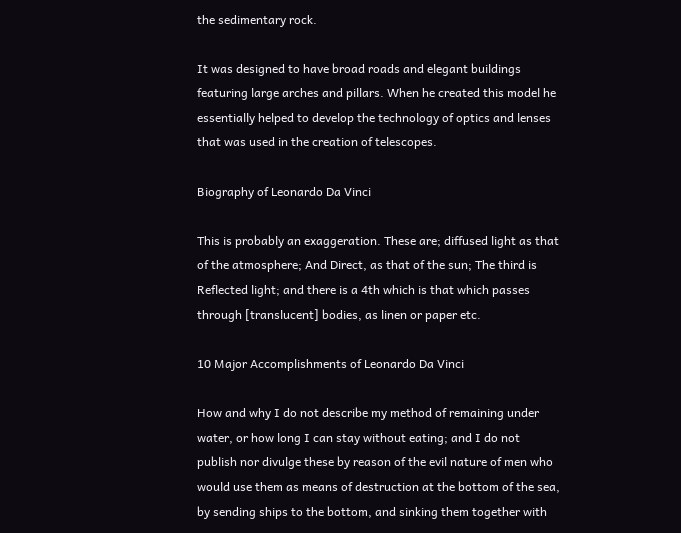the sedimentary rock.

It was designed to have broad roads and elegant buildings featuring large arches and pillars. When he created this model he essentially helped to develop the technology of optics and lenses that was used in the creation of telescopes.

Biography of Leonardo Da Vinci

This is probably an exaggeration. These are; diffused light as that of the atmosphere; And Direct, as that of the sun; The third is Reflected light; and there is a 4th which is that which passes through [translucent] bodies, as linen or paper etc.

10 Major Accomplishments of Leonardo Da Vinci

How and why I do not describe my method of remaining under water, or how long I can stay without eating; and I do not publish nor divulge these by reason of the evil nature of men who would use them as means of destruction at the bottom of the sea, by sending ships to the bottom, and sinking them together with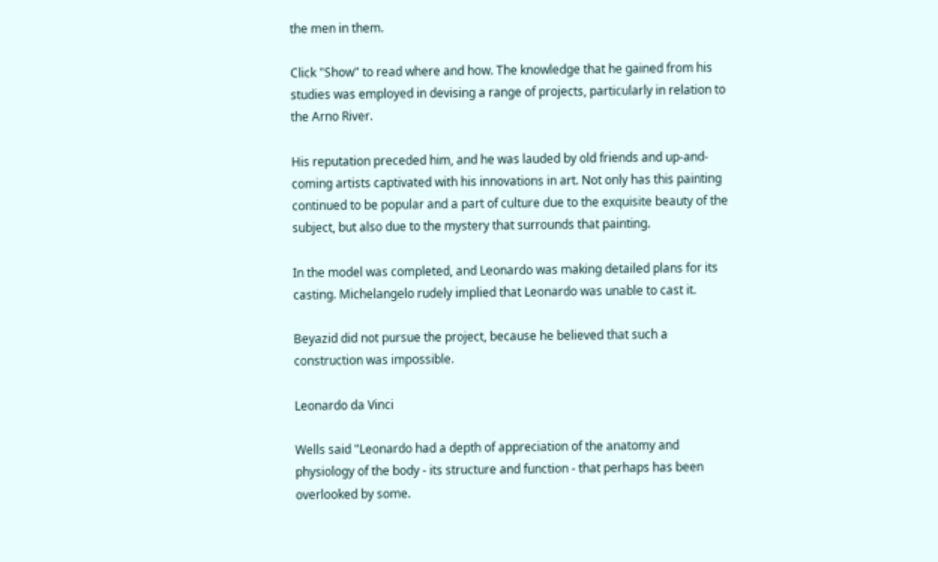the men in them.

Click "Show" to read where and how. The knowledge that he gained from his studies was employed in devising a range of projects, particularly in relation to the Arno River.

His reputation preceded him, and he was lauded by old friends and up-and-coming artists captivated with his innovations in art. Not only has this painting continued to be popular and a part of culture due to the exquisite beauty of the subject, but also due to the mystery that surrounds that painting.

In the model was completed, and Leonardo was making detailed plans for its casting. Michelangelo rudely implied that Leonardo was unable to cast it.

Beyazid did not pursue the project, because he believed that such a construction was impossible.

Leonardo da Vinci

Wells said "Leonardo had a depth of appreciation of the anatomy and physiology of the body - its structure and function - that perhaps has been overlooked by some.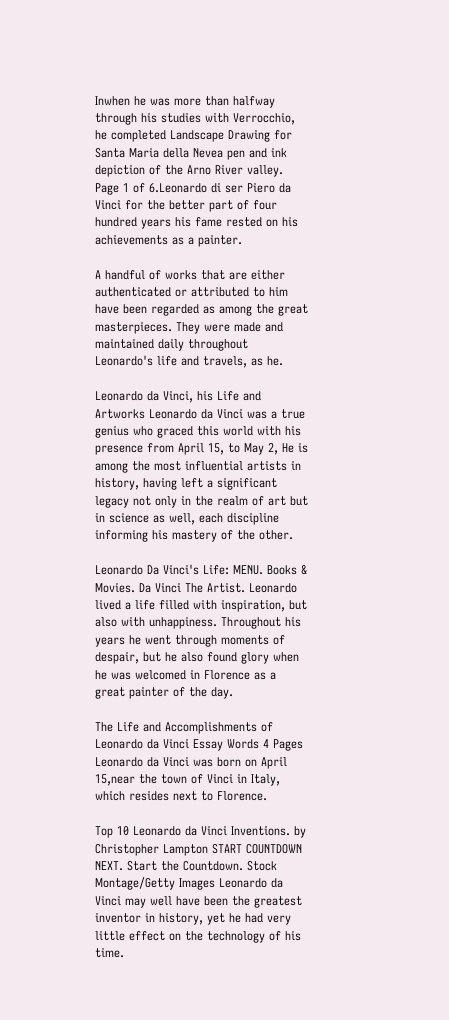Inwhen he was more than halfway through his studies with Verrocchio, he completed Landscape Drawing for Santa Maria della Nevea pen and ink depiction of the Arno River valley. Page 1 of 6.Leonardo di ser Piero da Vinci for the better part of four hundred years his fame rested on his achievements as a painter.

A handful of works that are either authenticated or attributed to him have been regarded as among the great masterpieces. They were made and maintained daily throughout Leonardo's life and travels, as he.

Leonardo da Vinci, his Life and Artworks Leonardo da Vinci was a true genius who graced this world with his presence from April 15, to May 2, He is among the most influential artists in history, having left a significant legacy not only in the realm of art but in science as well, each discipline informing his mastery of the other.

Leonardo Da Vinci's Life: MENU. Books & Movies. Da Vinci The Artist. Leonardo lived a life filled with inspiration, but also with unhappiness. Throughout his years he went through moments of despair, but he also found glory when he was welcomed in Florence as a great painter of the day.

The Life and Accomplishments of Leonardo da Vinci Essay Words 4 Pages Leonardo da Vinci was born on April 15,near the town of Vinci in Italy, which resides next to Florence.

Top 10 Leonardo da Vinci Inventions. by Christopher Lampton START COUNTDOWN NEXT. Start the Countdown. Stock Montage/Getty Images Leonardo da Vinci may well have been the greatest inventor in history, yet he had very little effect on the technology of his time.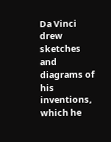Da Vinci drew sketches and diagrams of his inventions, which he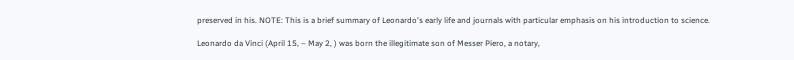preserved in his. NOTE: This is a brief summary of Leonardo's early life and journals with particular emphasis on his introduction to science.

Leonardo da Vinci (April 15, – May 2, ) was born the illegitimate son of Messer Piero, a notary,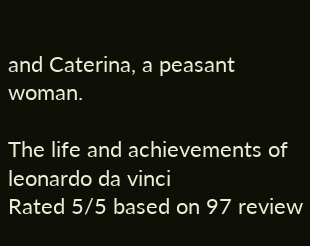and Caterina, a peasant woman.

The life and achievements of leonardo da vinci
Rated 5/5 based on 97 review